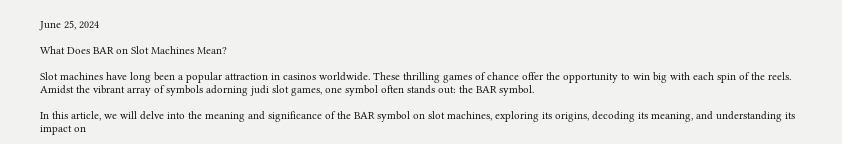June 25, 2024

What Does BAR on Slot Machines Mean?

Slot machines have long been a popular attraction in casinos worldwide. These thrilling games of chance offer the opportunity to win big with each spin of the reels. Amidst the vibrant array of symbols adorning judi slot games, one symbol often stands out: the BAR symbol.

In this article, we will delve into the meaning and significance of the BAR symbol on slot machines, exploring its origins, decoding its meaning, and understanding its impact on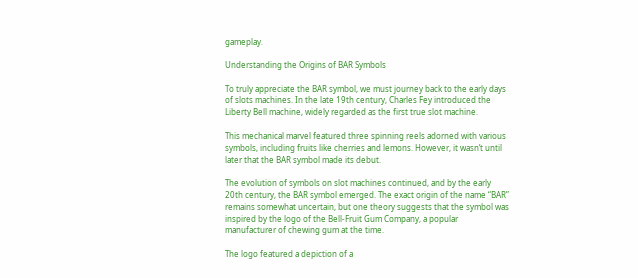gameplay.

Understanding the Origins of BAR Symbols

To truly appreciate the BAR symbol, we must journey back to the early days of slots machines. In the late 19th century, Charles Fey introduced the Liberty Bell machine, widely regarded as the first true slot machine.

This mechanical marvel featured three spinning reels adorned with various symbols, including fruits like cherries and lemons. However, it wasn’t until later that the BAR symbol made its debut.

The evolution of symbols on slot machines continued, and by the early 20th century, the BAR symbol emerged. The exact origin of the name “BAR” remains somewhat uncertain, but one theory suggests that the symbol was inspired by the logo of the Bell-Fruit Gum Company, a popular manufacturer of chewing gum at the time.

The logo featured a depiction of a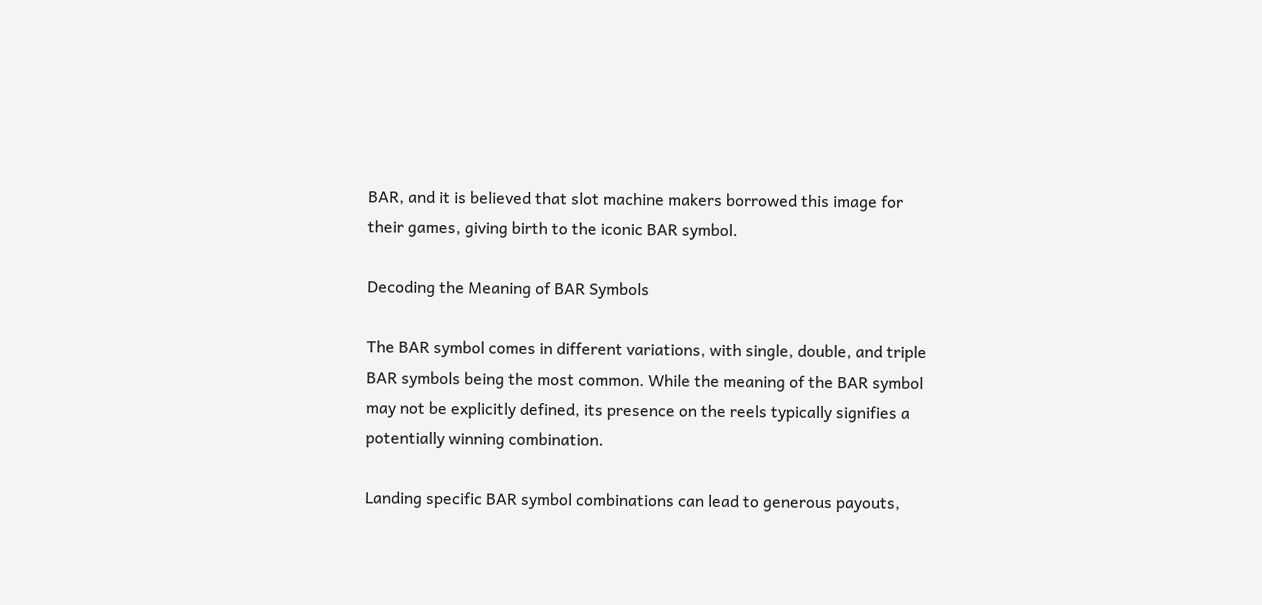BAR, and it is believed that slot machine makers borrowed this image for their games, giving birth to the iconic BAR symbol.

Decoding the Meaning of BAR Symbols

The BAR symbol comes in different variations, with single, double, and triple BAR symbols being the most common. While the meaning of the BAR symbol may not be explicitly defined, its presence on the reels typically signifies a potentially winning combination.

Landing specific BAR symbol combinations can lead to generous payouts,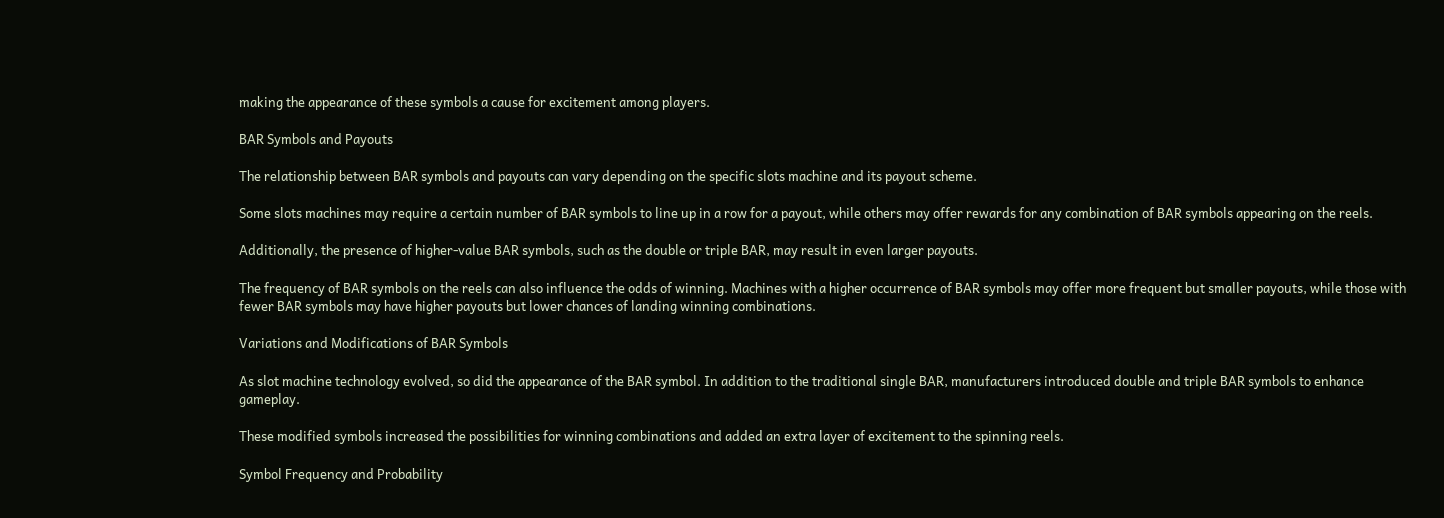making the appearance of these symbols a cause for excitement among players.

BAR Symbols and Payouts

The relationship between BAR symbols and payouts can vary depending on the specific slots machine and its payout scheme.

Some slots machines may require a certain number of BAR symbols to line up in a row for a payout, while others may offer rewards for any combination of BAR symbols appearing on the reels.

Additionally, the presence of higher-value BAR symbols, such as the double or triple BAR, may result in even larger payouts.

The frequency of BAR symbols on the reels can also influence the odds of winning. Machines with a higher occurrence of BAR symbols may offer more frequent but smaller payouts, while those with fewer BAR symbols may have higher payouts but lower chances of landing winning combinations.

Variations and Modifications of BAR Symbols

As slot machine technology evolved, so did the appearance of the BAR symbol. In addition to the traditional single BAR, manufacturers introduced double and triple BAR symbols to enhance gameplay.

These modified symbols increased the possibilities for winning combinations and added an extra layer of excitement to the spinning reels.

Symbol Frequency and Probability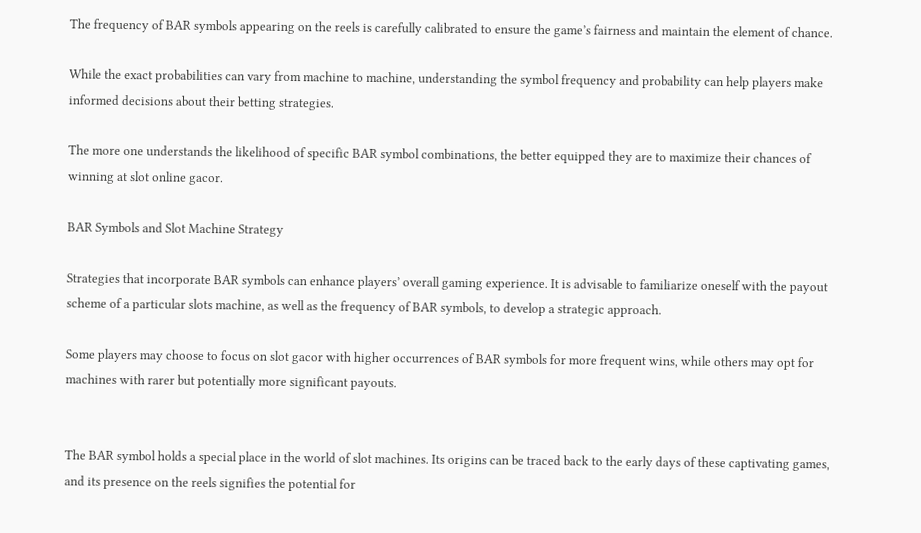The frequency of BAR symbols appearing on the reels is carefully calibrated to ensure the game’s fairness and maintain the element of chance.

While the exact probabilities can vary from machine to machine, understanding the symbol frequency and probability can help players make informed decisions about their betting strategies.

The more one understands the likelihood of specific BAR symbol combinations, the better equipped they are to maximize their chances of winning at slot online gacor.

BAR Symbols and Slot Machine Strategy

Strategies that incorporate BAR symbols can enhance players’ overall gaming experience. It is advisable to familiarize oneself with the payout scheme of a particular slots machine, as well as the frequency of BAR symbols, to develop a strategic approach.

Some players may choose to focus on slot gacor with higher occurrences of BAR symbols for more frequent wins, while others may opt for machines with rarer but potentially more significant payouts.


The BAR symbol holds a special place in the world of slot machines. Its origins can be traced back to the early days of these captivating games, and its presence on the reels signifies the potential for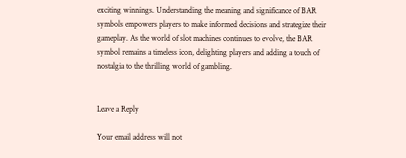exciting winnings. Understanding the meaning and significance of BAR symbols empowers players to make informed decisions and strategize their gameplay. As the world of slot machines continues to evolve, the BAR symbol remains a timeless icon, delighting players and adding a touch of nostalgia to the thrilling world of gambling.


Leave a Reply

Your email address will not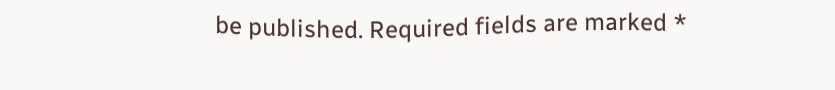be published. Required fields are marked *